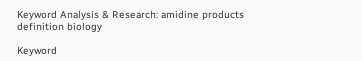Keyword Analysis & Research: amidine products definition biology

Keyword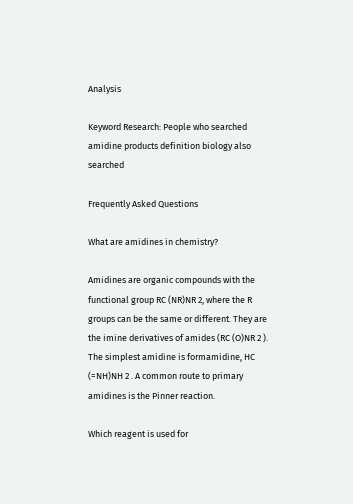Analysis

Keyword Research: People who searched amidine products definition biology also searched

Frequently Asked Questions

What are amidines in chemistry?

Amidines are organic compounds with the functional group RC (NR)NR 2, where the R groups can be the same or different. They are the imine derivatives of amides (RC (O)NR 2 ). The simplest amidine is formamidine, HC (=NH)NH 2 . A common route to primary amidines is the Pinner reaction.

Which reagent is used for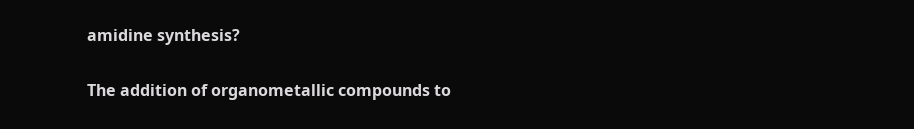amidine synthesis?

The addition of organometallic compounds to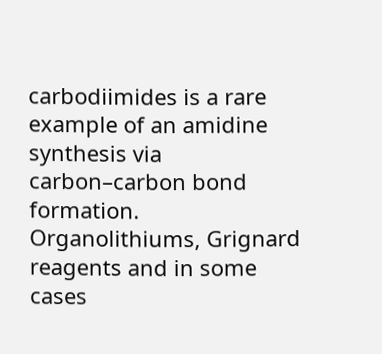carbodiimides is a rare example of an amidine synthesis via carbon–carbon bond formation. Organolithiums, Grignard reagents and in some cases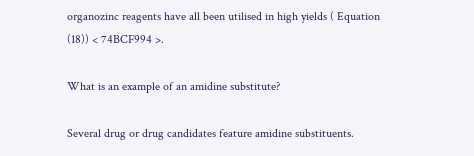organozinc reagents have all been utilised in high yields ( Equation (18)) < 74BCF994 >.

What is an example of an amidine substitute?

Several drug or drug candidates feature amidine substituents.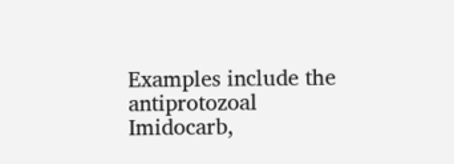Examples include the antiprotozoal Imidocarb,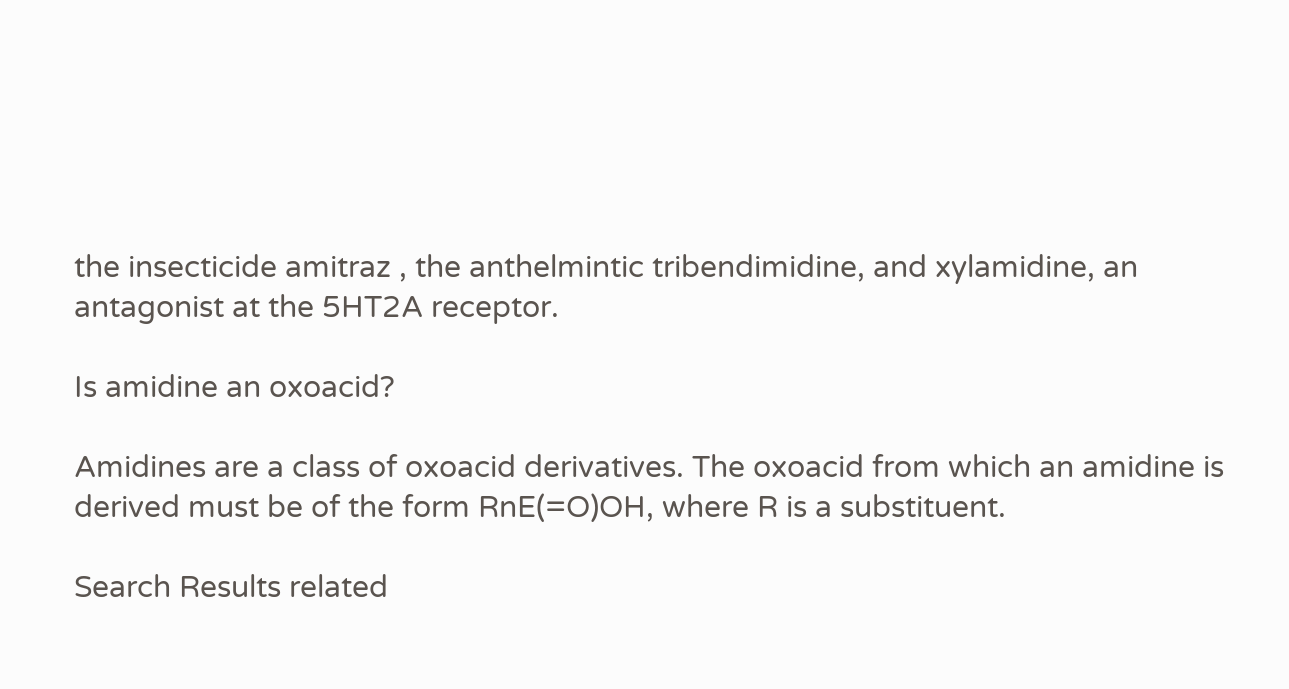the insecticide amitraz , the anthelmintic tribendimidine, and xylamidine, an antagonist at the 5HT2A receptor.

Is amidine an oxoacid?

Amidines are a class of oxoacid derivatives. The oxoacid from which an amidine is derived must be of the form RnE(=O)OH, where R is a substituent.

Search Results related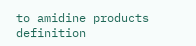to amidine products definition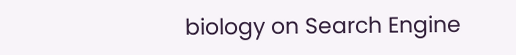biology on Search Engine